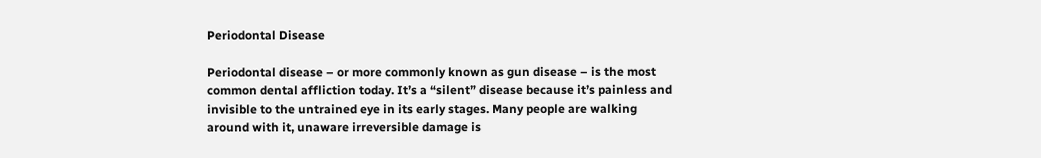Periodontal Disease

Periodontal disease – or more commonly known as gun disease – is the most common dental affliction today. It’s a “silent” disease because it’s painless and invisible to the untrained eye in its early stages. Many people are walking around with it, unaware irreversible damage is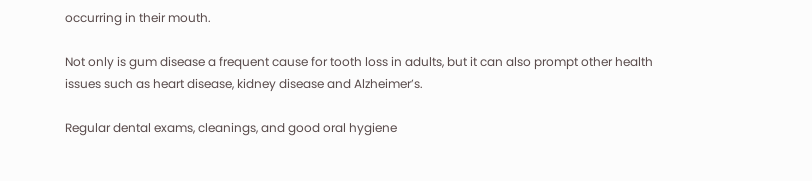occurring in their mouth.

Not only is gum disease a frequent cause for tooth loss in adults, but it can also prompt other health issues such as heart disease, kidney disease and Alzheimer’s.

Regular dental exams, cleanings, and good oral hygiene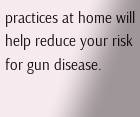practices at home will help reduce your risk for gun disease.